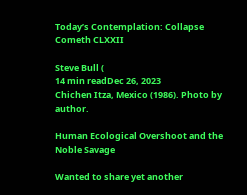Today’s Contemplation: Collapse Cometh CLXXII

Steve Bull (
14 min readDec 26, 2023
Chichen Itza, Mexico (1986). Photo by author.

Human Ecological Overshoot and the Noble Savage

Wanted to share yet another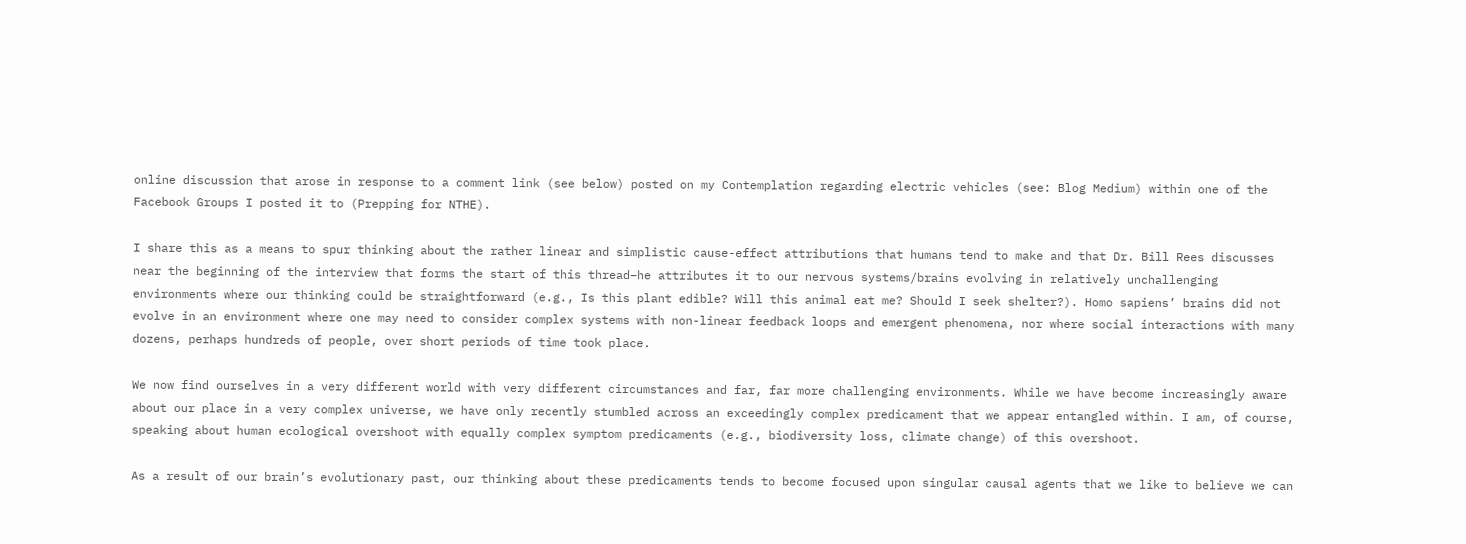online discussion that arose in response to a comment link (see below) posted on my Contemplation regarding electric vehicles (see: Blog Medium) within one of the Facebook Groups I posted it to (Prepping for NTHE).

I share this as a means to spur thinking about the rather linear and simplistic cause-effect attributions that humans tend to make and that Dr. Bill Rees discusses near the beginning of the interview that forms the start of this thread–he attributes it to our nervous systems/brains evolving in relatively unchallenging environments where our thinking could be straightforward (e.g., Is this plant edible? Will this animal eat me? Should I seek shelter?). Homo sapiens’ brains did not evolve in an environment where one may need to consider complex systems with non-linear feedback loops and emergent phenomena, nor where social interactions with many dozens, perhaps hundreds of people, over short periods of time took place.

We now find ourselves in a very different world with very different circumstances and far, far more challenging environments. While we have become increasingly aware about our place in a very complex universe, we have only recently stumbled across an exceedingly complex predicament that we appear entangled within. I am, of course, speaking about human ecological overshoot with equally complex symptom predicaments (e.g., biodiversity loss, climate change) of this overshoot.

As a result of our brain’s evolutionary past, our thinking about these predicaments tends to become focused upon singular causal agents that we like to believe we can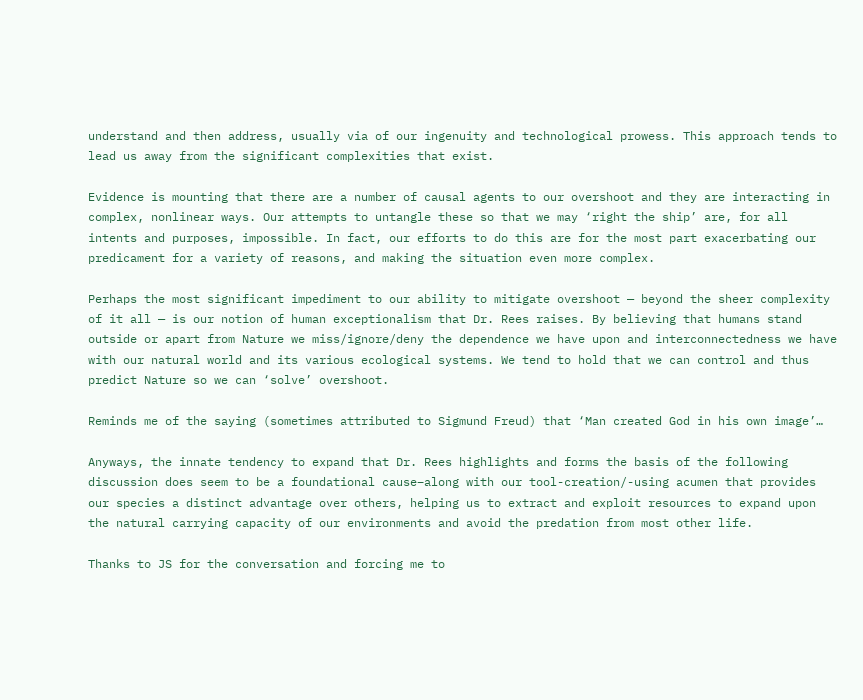understand and then address, usually via of our ingenuity and technological prowess. This approach tends to lead us away from the significant complexities that exist.

Evidence is mounting that there are a number of causal agents to our overshoot and they are interacting in complex, nonlinear ways. Our attempts to untangle these so that we may ‘right the ship’ are, for all intents and purposes, impossible. In fact, our efforts to do this are for the most part exacerbating our predicament for a variety of reasons, and making the situation even more complex.

Perhaps the most significant impediment to our ability to mitigate overshoot — beyond the sheer complexity of it all — is our notion of human exceptionalism that Dr. Rees raises. By believing that humans stand outside or apart from Nature we miss/ignore/deny the dependence we have upon and interconnectedness we have with our natural world and its various ecological systems. We tend to hold that we can control and thus predict Nature so we can ‘solve’ overshoot.

Reminds me of the saying (sometimes attributed to Sigmund Freud) that ‘Man created God in his own image’…

Anyways, the innate tendency to expand that Dr. Rees highlights and forms the basis of the following discussion does seem to be a foundational cause–along with our tool-creation/-using acumen that provides our species a distinct advantage over others, helping us to extract and exploit resources to expand upon the natural carrying capacity of our environments and avoid the predation from most other life.

Thanks to JS for the conversation and forcing me to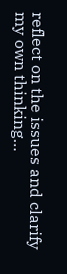reflect on the issues and clarify my own thinking…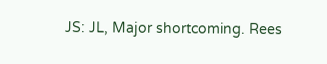JS: JL, Major shortcoming. Rees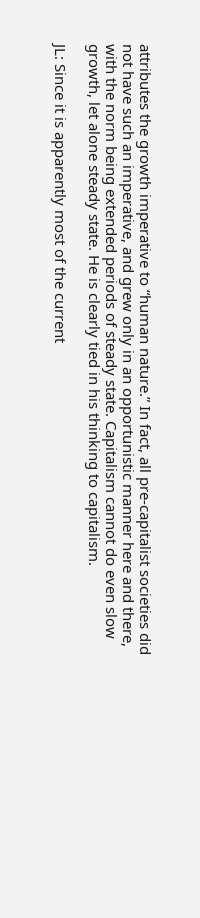attributes the growth imperative to “human nature.” In fact, all pre-capitalist societies did not have such an imperative, and grew only in an opportunistic manner here and there, with the norm being extended periods of steady state. Capitalism cannot do even slow growth, let alone steady state. He is clearly tied in his thinking to capitalism.

JL: Since it is apparently most of the current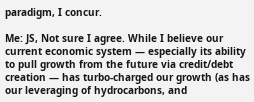paradigm, I concur.

Me: JS, Not sure I agree. While I believe our current economic system — especially its ability to pull growth from the future via credit/debt creation — has turbo-charged our growth (as has our leveraging of hydrocarbons, and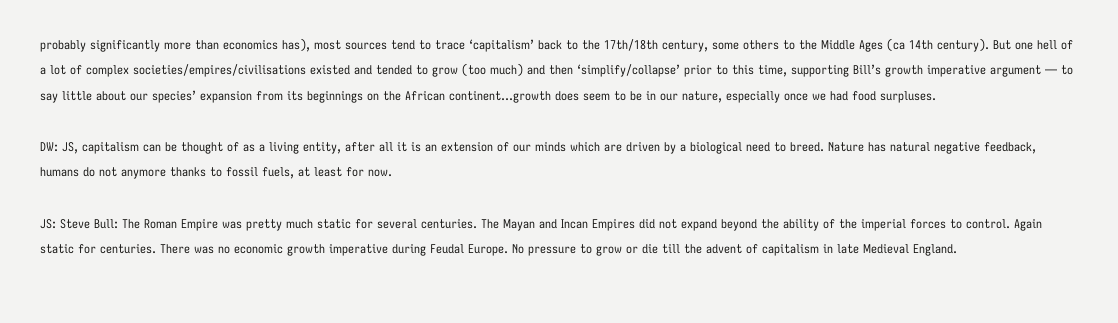probably significantly more than economics has), most sources tend to trace ‘capitalism’ back to the 17th/18th century, some others to the Middle Ages (ca 14th century). But one hell of a lot of complex societies/empires/civilisations existed and tended to grow (too much) and then ‘simplify/collapse’ prior to this time, supporting Bill’s growth imperative argument — to say little about our species’ expansion from its beginnings on the African continent…growth does seem to be in our nature, especially once we had food surpluses.

DW: JS, capitalism can be thought of as a living entity, after all it is an extension of our minds which are driven by a biological need to breed. Nature has natural negative feedback, humans do not anymore thanks to fossil fuels, at least for now.

JS: Steve Bull: The Roman Empire was pretty much static for several centuries. The Mayan and Incan Empires did not expand beyond the ability of the imperial forces to control. Again static for centuries. There was no economic growth imperative during Feudal Europe. No pressure to grow or die till the advent of capitalism in late Medieval England.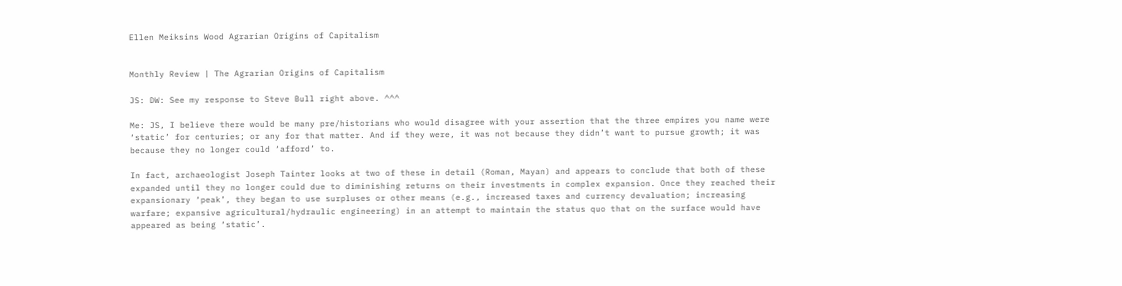Ellen Meiksins Wood Agrarian Origins of Capitalism


Monthly Review | The Agrarian Origins of Capitalism

JS: DW: See my response to Steve Bull right above. ^^^

Me: JS, I believe there would be many pre/historians who would disagree with your assertion that the three empires you name were ‘static’ for centuries; or any for that matter. And if they were, it was not because they didn’t want to pursue growth; it was because they no longer could ‘afford’ to.

In fact, archaeologist Joseph Tainter looks at two of these in detail (Roman, Mayan) and appears to conclude that both of these expanded until they no longer could due to diminishing returns on their investments in complex expansion. Once they reached their expansionary ‘peak’, they began to use surpluses or other means (e.g., increased taxes and currency devaluation; increasing warfare; expansive agricultural/hydraulic engineering) in an attempt to maintain the status quo that on the surface would have appeared as being ‘static’.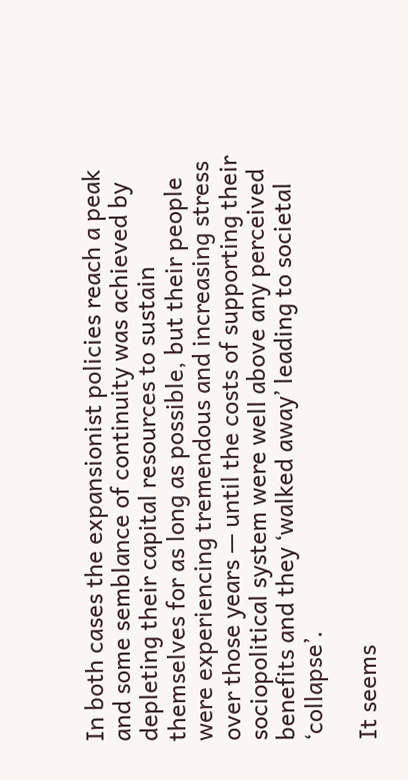In both cases the expansionist policies reach a peak and some semblance of continuity was achieved by depleting their capital resources to sustain themselves for as long as possible, but their people were experiencing tremendous and increasing stress over those years — until the costs of supporting their sociopolitical system were well above any perceived benefits and they ‘walked away’ leading to societal ‘collapse’.

It seems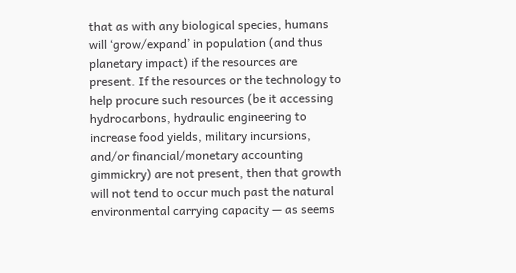that as with any biological species, humans will ‘grow/expand’ in population (and thus planetary impact) if the resources are present. If the resources or the technology to help procure such resources (be it accessing hydrocarbons, hydraulic engineering to increase food yields, military incursions, and/or financial/monetary accounting gimmickry) are not present, then that growth will not tend to occur much past the natural environmental carrying capacity — as seems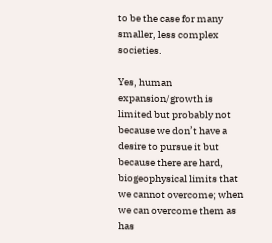to be the case for many smaller, less complex societies.

Yes, human expansion/growth is limited but probably not because we don’t have a desire to pursue it but because there are hard, biogeophysical limits that we cannot overcome; when we can overcome them as has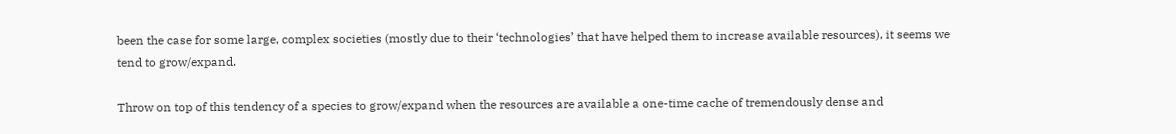been the case for some large, complex societies (mostly due to their ‘technologies’ that have helped them to increase available resources), it seems we tend to grow/expand.

Throw on top of this tendency of a species to grow/expand when the resources are available a one-time cache of tremendously dense and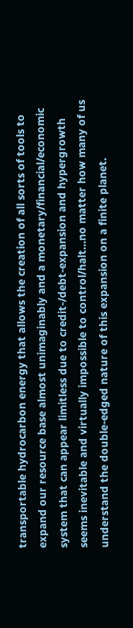transportable hydrocarbon energy that allows the creation of all sorts of tools to expand our resource base almost unimaginably and a monetary/financial/economic system that can appear limitless due to credit-/debt-expansion and hypergrowth seems inevitable and virtually impossible to control/halt…no matter how many of us understand the double-edged nature of this expansion on a finite planet.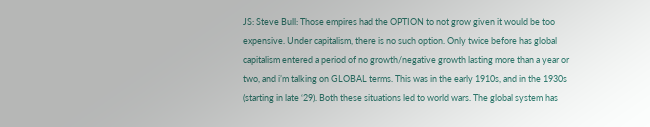JS: Steve Bull: Those empires had the OPTION to not grow given it would be too expensive. Under capitalism, there is no such option. Only twice before has global capitalism entered a period of no growth/negative growth lasting more than a year or two, and i’m talking on GLOBAL terms. This was in the early 1910s, and in the 1930s (starting in late ‘29). Both these situations led to world wars. The global system has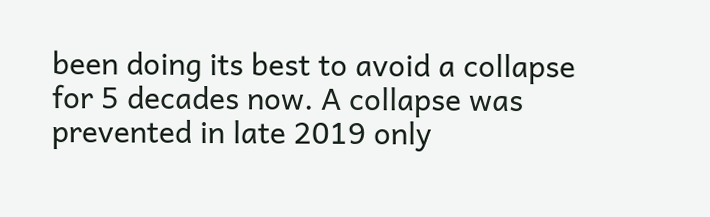been doing its best to avoid a collapse for 5 decades now. A collapse was prevented in late 2019 only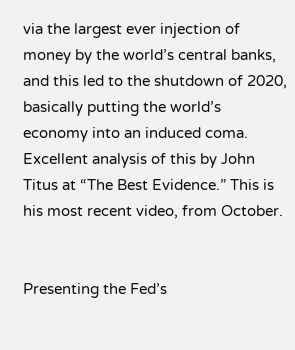via the largest ever injection of money by the world’s central banks, and this led to the shutdown of 2020, basically putting the world’s economy into an induced coma. Excellent analysis of this by John Titus at “The Best Evidence.” This is his most recent video, from October.


Presenting the Fed’s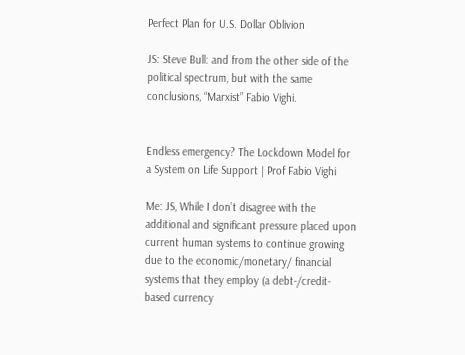Perfect Plan for U.S. Dollar Oblivion

JS: Steve Bull: and from the other side of the political spectrum, but with the same conclusions, “Marxist” Fabio Vighi.


Endless emergency? The Lockdown Model for a System on Life Support | Prof Fabio Vighi

Me: JS, While I don’t disagree with the additional and significant pressure placed upon current human systems to continue growing due to the economic/monetary/ financial systems that they employ (a debt-/credit-based currency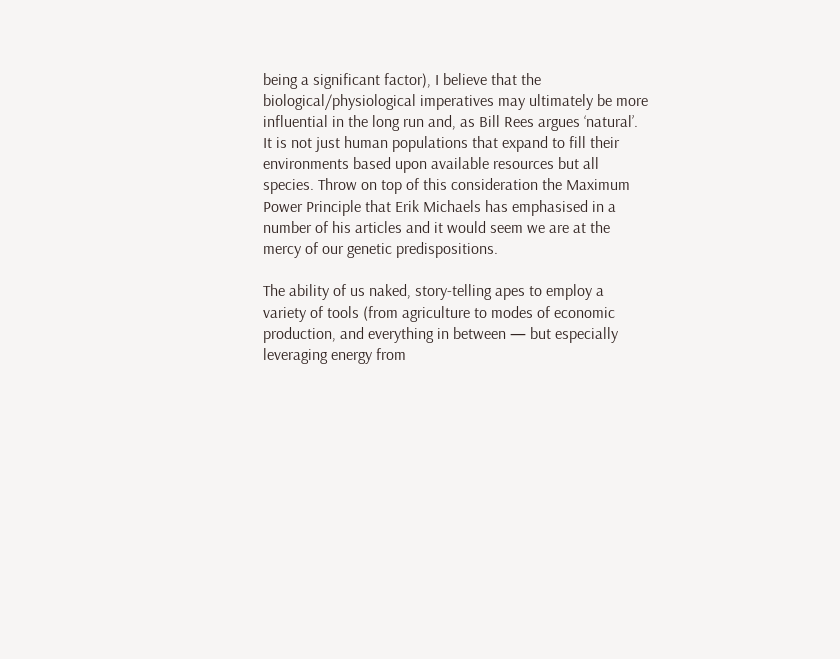being a significant factor), I believe that the biological/physiological imperatives may ultimately be more influential in the long run and, as Bill Rees argues ‘natural’. It is not just human populations that expand to fill their environments based upon available resources but all species. Throw on top of this consideration the Maximum Power Principle that Erik Michaels has emphasised in a number of his articles and it would seem we are at the mercy of our genetic predispositions.

The ability of us naked, story-telling apes to employ a variety of tools (from agriculture to modes of economic production, and everything in between — but especially leveraging energy from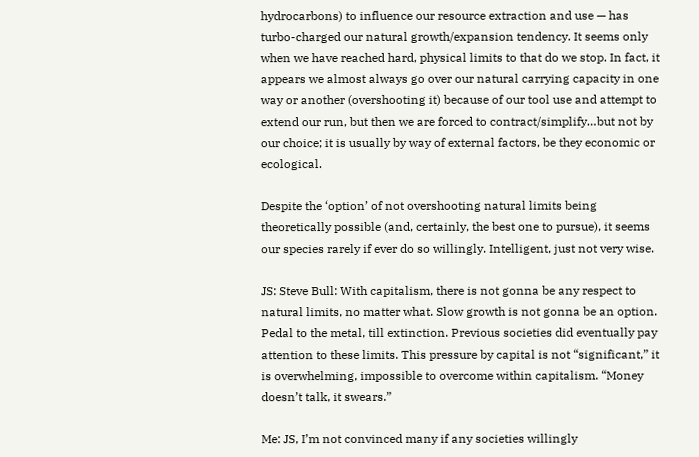hydrocarbons) to influence our resource extraction and use — has turbo-charged our natural growth/expansion tendency. It seems only when we have reached hard, physical limits to that do we stop. In fact, it appears we almost always go over our natural carrying capacity in one way or another (overshooting it) because of our tool use and attempt to extend our run, but then we are forced to contract/simplify…but not by our choice; it is usually by way of external factors, be they economic or ecological.

Despite the ‘option’ of not overshooting natural limits being theoretically possible (and, certainly, the best one to pursue), it seems our species rarely if ever do so willingly. Intelligent, just not very wise.

JS: Steve Bull: With capitalism, there is not gonna be any respect to natural limits, no matter what. Slow growth is not gonna be an option. Pedal to the metal, till extinction. Previous societies did eventually pay attention to these limits. This pressure by capital is not “significant,” it is overwhelming, impossible to overcome within capitalism. “Money doesn’t talk, it swears.”

Me: JS, I’m not convinced many if any societies willingly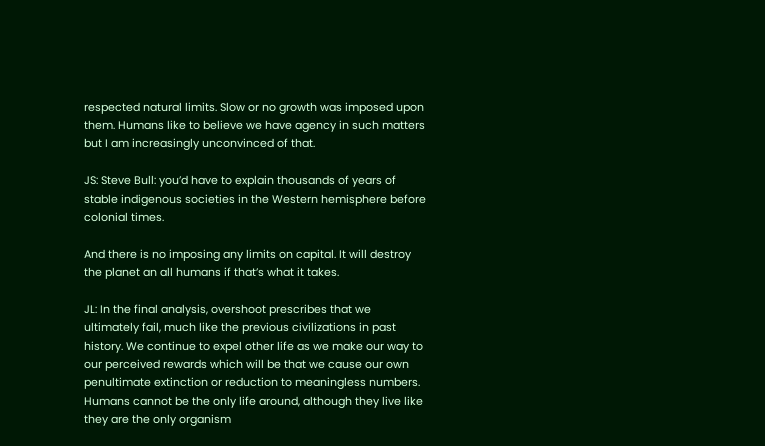respected natural limits. Slow or no growth was imposed upon them. Humans like to believe we have agency in such matters but I am increasingly unconvinced of that.

JS: Steve Bull: you’d have to explain thousands of years of stable indigenous societies in the Western hemisphere before colonial times.

And there is no imposing any limits on capital. It will destroy the planet an all humans if that’s what it takes.

JL: In the final analysis, overshoot prescribes that we ultimately fail, much like the previous civilizations in past history. We continue to expel other life as we make our way to our perceived rewards which will be that we cause our own penultimate extinction or reduction to meaningless numbers. Humans cannot be the only life around, although they live like they are the only organism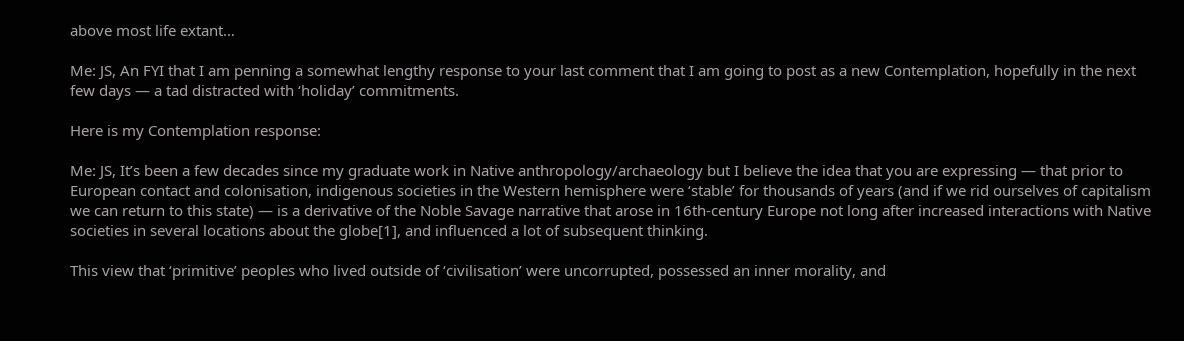above most life extant…

Me: JS, An FYI that I am penning a somewhat lengthy response to your last comment that I am going to post as a new Contemplation, hopefully in the next few days — a tad distracted with ‘holiday’ commitments.

Here is my Contemplation response:

Me: JS, It’s been a few decades since my graduate work in Native anthropology/archaeology but I believe the idea that you are expressing — that prior to European contact and colonisation, indigenous societies in the Western hemisphere were ‘stable’ for thousands of years (and if we rid ourselves of capitalism we can return to this state) — is a derivative of the Noble Savage narrative that arose in 16th-century Europe not long after increased interactions with Native societies in several locations about the globe[1], and influenced a lot of subsequent thinking.

This view that ‘primitive’ peoples who lived outside of ‘civilisation’ were uncorrupted, possessed an inner morality, and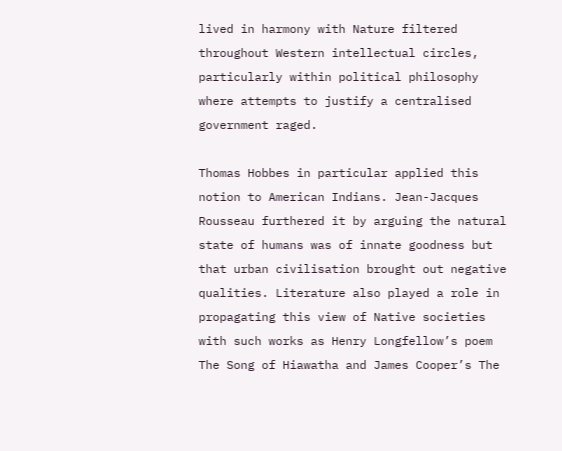lived in harmony with Nature filtered throughout Western intellectual circles, particularly within political philosophy where attempts to justify a centralised government raged.

Thomas Hobbes in particular applied this notion to American Indians. Jean-Jacques Rousseau furthered it by arguing the natural state of humans was of innate goodness but that urban civilisation brought out negative qualities. Literature also played a role in propagating this view of Native societies with such works as Henry Longfellow’s poem The Song of Hiawatha and James Cooper’s The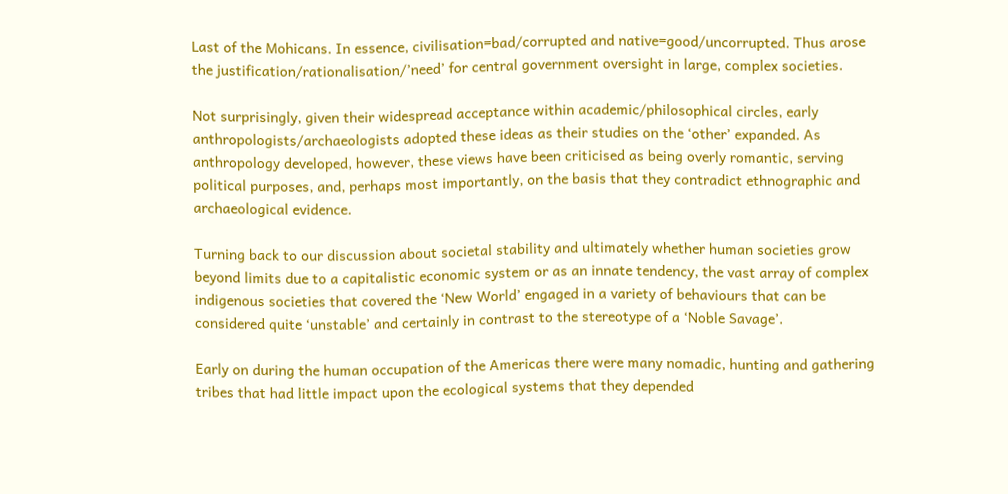Last of the Mohicans. In essence, civilisation=bad/corrupted and native=good/uncorrupted. Thus arose the justification/rationalisation/’need’ for central government oversight in large, complex societies.

Not surprisingly, given their widespread acceptance within academic/philosophical circles, early anthropologists/archaeologists adopted these ideas as their studies on the ‘other’ expanded. As anthropology developed, however, these views have been criticised as being overly romantic, serving political purposes, and, perhaps most importantly, on the basis that they contradict ethnographic and archaeological evidence.

Turning back to our discussion about societal stability and ultimately whether human societies grow beyond limits due to a capitalistic economic system or as an innate tendency, the vast array of complex indigenous societies that covered the ‘New World’ engaged in a variety of behaviours that can be considered quite ‘unstable’ and certainly in contrast to the stereotype of a ‘Noble Savage’.

Early on during the human occupation of the Americas there were many nomadic, hunting and gathering tribes that had little impact upon the ecological systems that they depended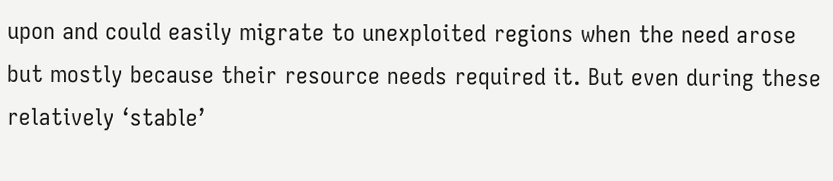upon and could easily migrate to unexploited regions when the need arose but mostly because their resource needs required it. But even during these relatively ‘stable’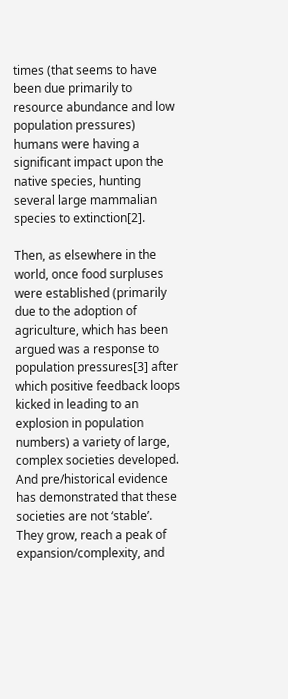times (that seems to have been due primarily to resource abundance and low population pressures) humans were having a significant impact upon the native species, hunting several large mammalian species to extinction[2].

Then, as elsewhere in the world, once food surpluses were established (primarily due to the adoption of agriculture, which has been argued was a response to population pressures[3] after which positive feedback loops kicked in leading to an explosion in population numbers) a variety of large, complex societies developed. And pre/historical evidence has demonstrated that these societies are not ‘stable’. They grow, reach a peak of expansion/complexity, and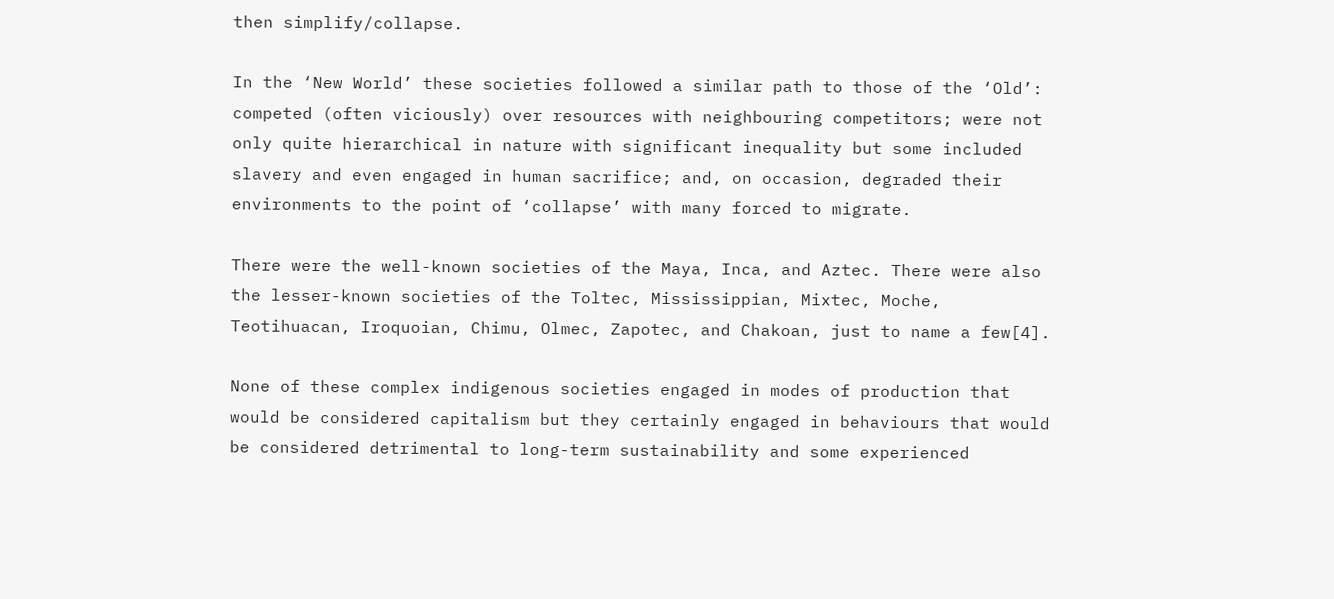then simplify/collapse.

In the ‘New World’ these societies followed a similar path to those of the ‘Old’: competed (often viciously) over resources with neighbouring competitors; were not only quite hierarchical in nature with significant inequality but some included slavery and even engaged in human sacrifice; and, on occasion, degraded their environments to the point of ‘collapse’ with many forced to migrate.

There were the well-known societies of the Maya, Inca, and Aztec. There were also the lesser-known societies of the Toltec, Mississippian, Mixtec, Moche, Teotihuacan, Iroquoian, Chimu, Olmec, Zapotec, and Chakoan, just to name a few[4].

None of these complex indigenous societies engaged in modes of production that would be considered capitalism but they certainly engaged in behaviours that would be considered detrimental to long-term sustainability and some experienced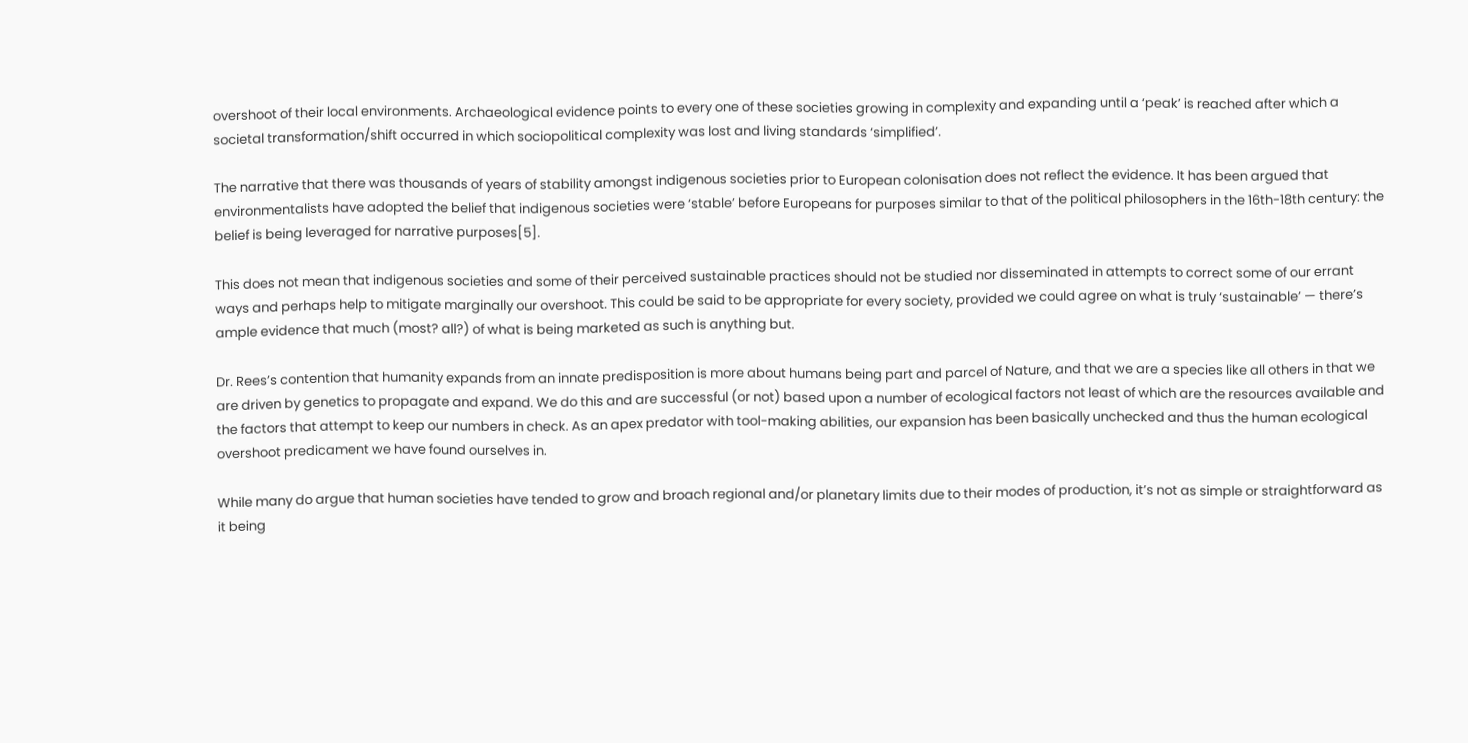overshoot of their local environments. Archaeological evidence points to every one of these societies growing in complexity and expanding until a ‘peak’ is reached after which a societal transformation/shift occurred in which sociopolitical complexity was lost and living standards ‘simplified’.

The narrative that there was thousands of years of stability amongst indigenous societies prior to European colonisation does not reflect the evidence. It has been argued that environmentalists have adopted the belief that indigenous societies were ‘stable’ before Europeans for purposes similar to that of the political philosophers in the 16th-18th century: the belief is being leveraged for narrative purposes[5].

This does not mean that indigenous societies and some of their perceived sustainable practices should not be studied nor disseminated in attempts to correct some of our errant ways and perhaps help to mitigate marginally our overshoot. This could be said to be appropriate for every society, provided we could agree on what is truly ‘sustainable’ — there’s ample evidence that much (most? all?) of what is being marketed as such is anything but.

Dr. Rees’s contention that humanity expands from an innate predisposition is more about humans being part and parcel of Nature, and that we are a species like all others in that we are driven by genetics to propagate and expand. We do this and are successful (or not) based upon a number of ecological factors not least of which are the resources available and the factors that attempt to keep our numbers in check. As an apex predator with tool-making abilities, our expansion has been basically unchecked and thus the human ecological overshoot predicament we have found ourselves in.

While many do argue that human societies have tended to grow and broach regional and/or planetary limits due to their modes of production, it’s not as simple or straightforward as it being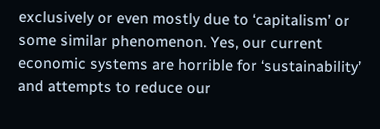exclusively or even mostly due to ‘capitalism’ or some similar phenomenon. Yes, our current economic systems are horrible for ‘sustainability’ and attempts to reduce our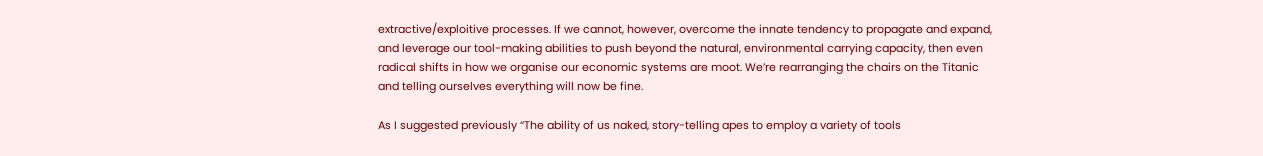extractive/exploitive processes. If we cannot, however, overcome the innate tendency to propagate and expand, and leverage our tool-making abilities to push beyond the natural, environmental carrying capacity, then even radical shifts in how we organise our economic systems are moot. We’re rearranging the chairs on the Titanic and telling ourselves everything will now be fine.

As I suggested previously “The ability of us naked, story-telling apes to employ a variety of tools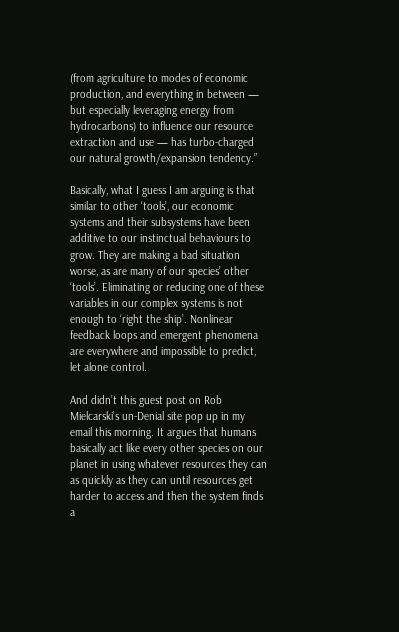(from agriculture to modes of economic production, and everything in between — but especially leveraging energy from hydrocarbons) to influence our resource extraction and use — has turbo-charged our natural growth/expansion tendency.”

Basically, what I guess I am arguing is that similar to other ‘tools’, our economic systems and their subsystems have been additive to our instinctual behaviours to grow. They are making a bad situation worse, as are many of our species’ other ‘tools’. Eliminating or reducing one of these variables in our complex systems is not enough to ‘right the ship’. Nonlinear feedback loops and emergent phenomena are everywhere and impossible to predict, let alone control.

And didn’t this guest post on Rob Mielcarski’s un-Denial site pop up in my email this morning. It argues that humans basically act like every other species on our planet in using whatever resources they can as quickly as they can until resources get harder to access and then the system finds a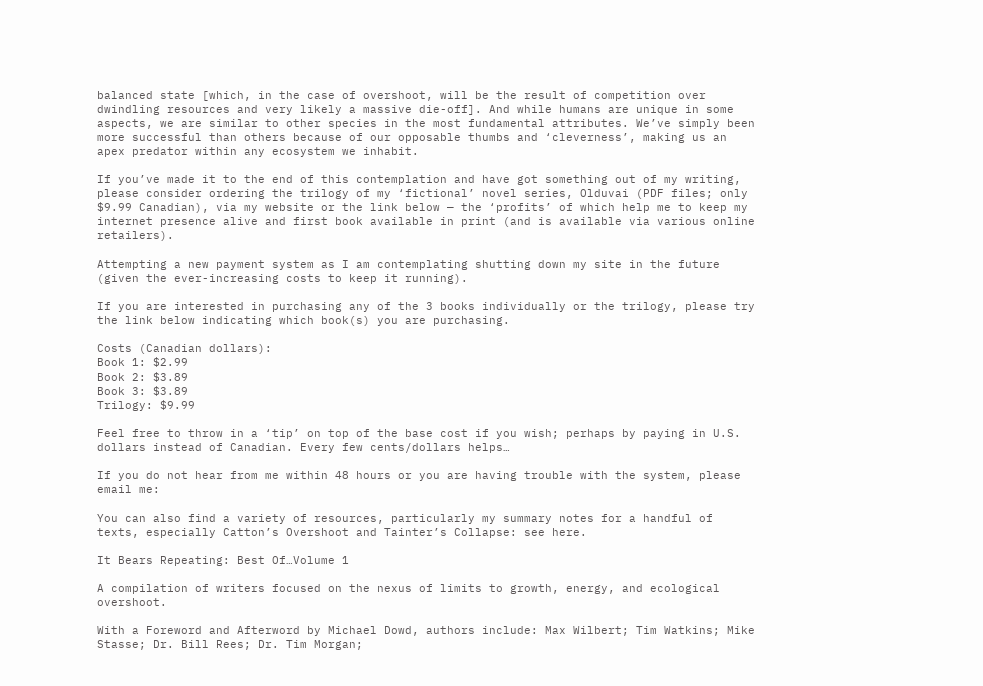balanced state [which, in the case of overshoot, will be the result of competition over dwindling resources and very likely a massive die-off]. And while humans are unique in some aspects, we are similar to other species in the most fundamental attributes. We’ve simply been more successful than others because of our opposable thumbs and ‘cleverness’, making us an apex predator within any ecosystem we inhabit.

If you’ve made it to the end of this contemplation and have got something out of my writing, please consider ordering the trilogy of my ‘fictional’ novel series, Olduvai (PDF files; only $9.99 Canadian), via my website or the link below — the ‘profits’ of which help me to keep my internet presence alive and first book available in print (and is available via various online retailers).

Attempting a new payment system as I am contemplating shutting down my site in the future (given the ever-increasing costs to keep it running).

If you are interested in purchasing any of the 3 books individually or the trilogy, please try the link below indicating which book(s) you are purchasing.

Costs (Canadian dollars):
Book 1: $2.99
Book 2: $3.89
Book 3: $3.89
Trilogy: $9.99

Feel free to throw in a ‘tip’ on top of the base cost if you wish; perhaps by paying in U.S. dollars instead of Canadian. Every few cents/dollars helps…

If you do not hear from me within 48 hours or you are having trouble with the system, please email me:

You can also find a variety of resources, particularly my summary notes for a handful of texts, especially Catton’s Overshoot and Tainter’s Collapse: see here.

It Bears Repeating: Best Of…Volume 1

A compilation of writers focused on the nexus of limits to growth, energy, and ecological overshoot.

With a Foreword and Afterword by Michael Dowd, authors include: Max Wilbert; Tim Watkins; Mike Stasse; Dr. Bill Rees; Dr. Tim Morgan;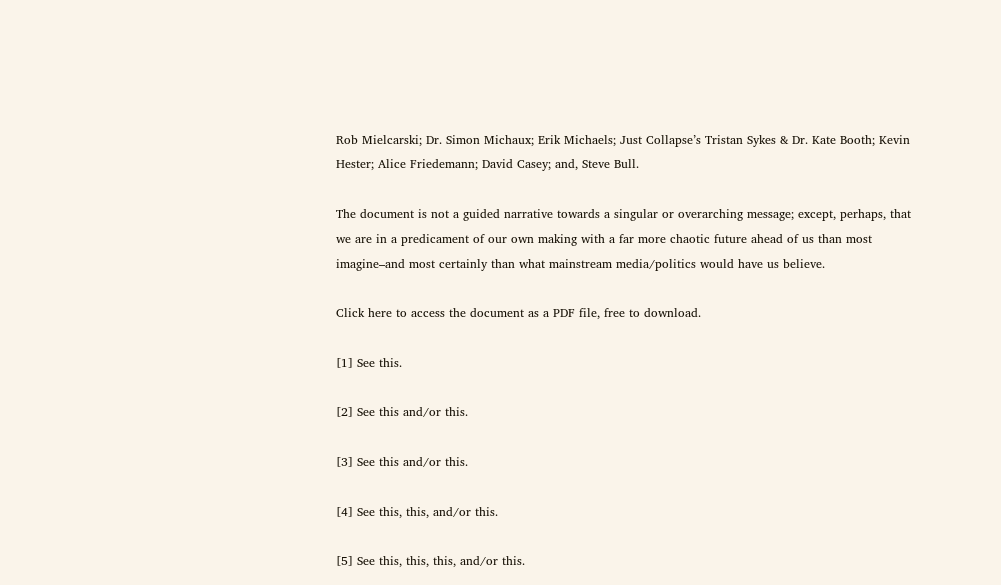Rob Mielcarski; Dr. Simon Michaux; Erik Michaels; Just Collapse’s Tristan Sykes & Dr. Kate Booth; Kevin Hester; Alice Friedemann; David Casey; and, Steve Bull.

The document is not a guided narrative towards a singular or overarching message; except, perhaps, that we are in a predicament of our own making with a far more chaotic future ahead of us than most imagine–and most certainly than what mainstream media/politics would have us believe.

Click here to access the document as a PDF file, free to download.

[1] See this.

[2] See this and/or this.

[3] See this and/or this.

[4] See this, this, and/or this.

[5] See this, this, this, and/or this.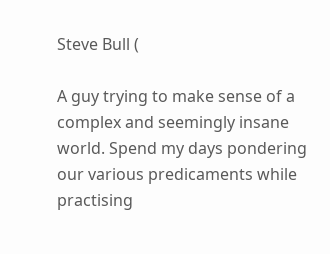Steve Bull (

A guy trying to make sense of a complex and seemingly insane world. Spend my days pondering our various predicaments while practising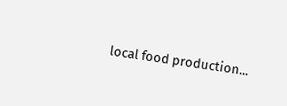local food production...